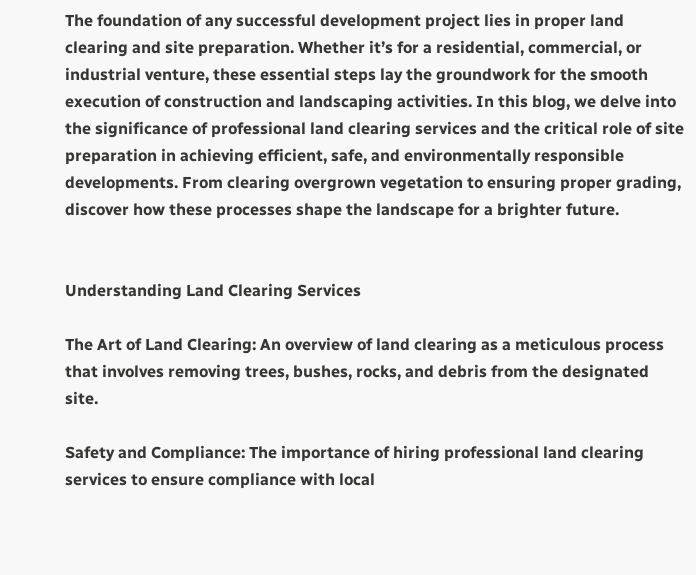The foundation of any successful development project lies in proper land clearing and site preparation. Whether it’s for a residential, commercial, or industrial venture, these essential steps lay the groundwork for the smooth execution of construction and landscaping activities. In this blog, we delve into the significance of professional land clearing services and the critical role of site preparation in achieving efficient, safe, and environmentally responsible developments. From clearing overgrown vegetation to ensuring proper grading, discover how these processes shape the landscape for a brighter future.


Understanding Land Clearing Services

The Art of Land Clearing: An overview of land clearing as a meticulous process that involves removing trees, bushes, rocks, and debris from the designated site.

Safety and Compliance: The importance of hiring professional land clearing services to ensure compliance with local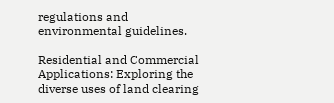regulations and environmental guidelines.

Residential and Commercial Applications: Exploring the diverse uses of land clearing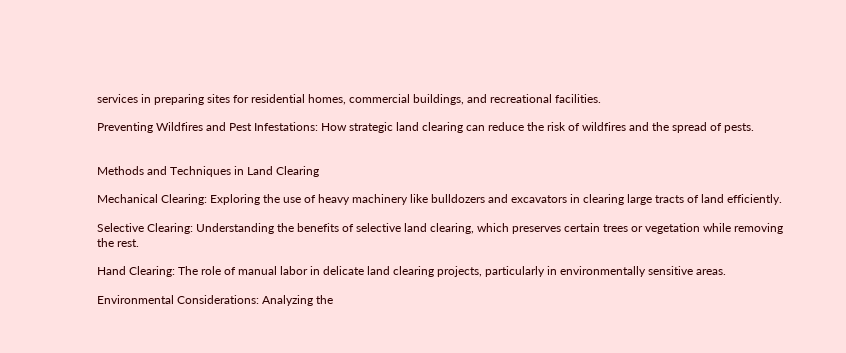services in preparing sites for residential homes, commercial buildings, and recreational facilities.

Preventing Wildfires and Pest Infestations: How strategic land clearing can reduce the risk of wildfires and the spread of pests.


Methods and Techniques in Land Clearing

Mechanical Clearing: Exploring the use of heavy machinery like bulldozers and excavators in clearing large tracts of land efficiently.

Selective Clearing: Understanding the benefits of selective land clearing, which preserves certain trees or vegetation while removing the rest.

Hand Clearing: The role of manual labor in delicate land clearing projects, particularly in environmentally sensitive areas.

Environmental Considerations: Analyzing the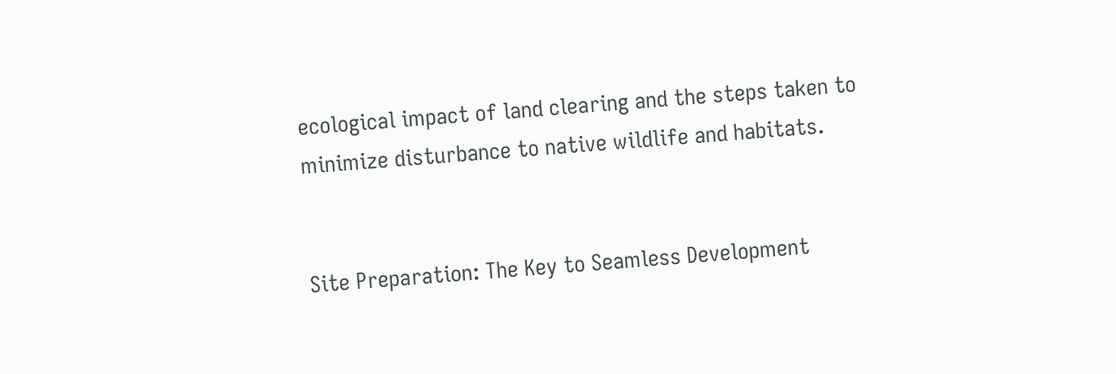ecological impact of land clearing and the steps taken to minimize disturbance to native wildlife and habitats.


Site Preparation: The Key to Seamless Development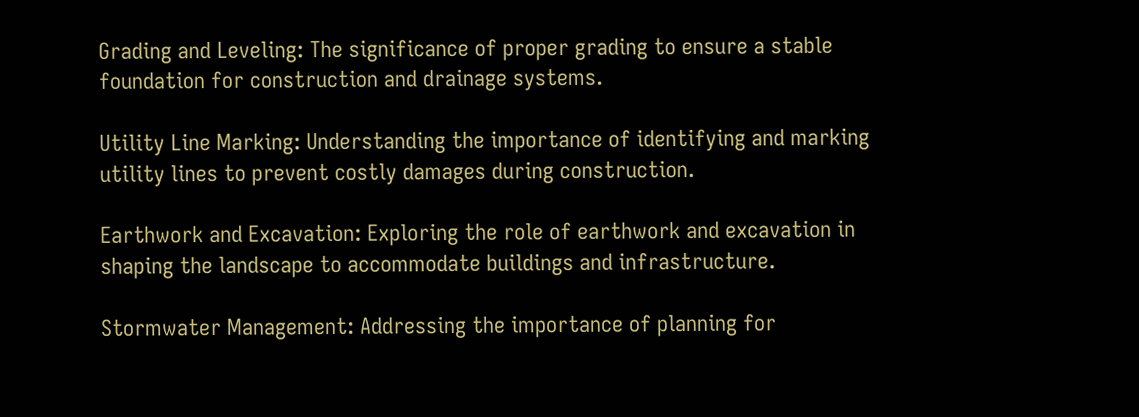Grading and Leveling: The significance of proper grading to ensure a stable foundation for construction and drainage systems.

Utility Line Marking: Understanding the importance of identifying and marking utility lines to prevent costly damages during construction.

Earthwork and Excavation: Exploring the role of earthwork and excavation in shaping the landscape to accommodate buildings and infrastructure.

Stormwater Management: Addressing the importance of planning for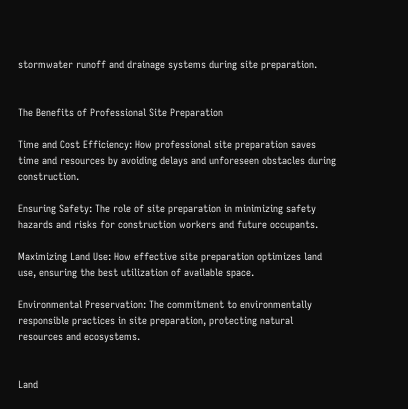stormwater runoff and drainage systems during site preparation.


The Benefits of Professional Site Preparation

Time and Cost Efficiency: How professional site preparation saves time and resources by avoiding delays and unforeseen obstacles during construction.

Ensuring Safety: The role of site preparation in minimizing safety hazards and risks for construction workers and future occupants.

Maximizing Land Use: How effective site preparation optimizes land use, ensuring the best utilization of available space.

Environmental Preservation: The commitment to environmentally responsible practices in site preparation, protecting natural resources and ecosystems.


Land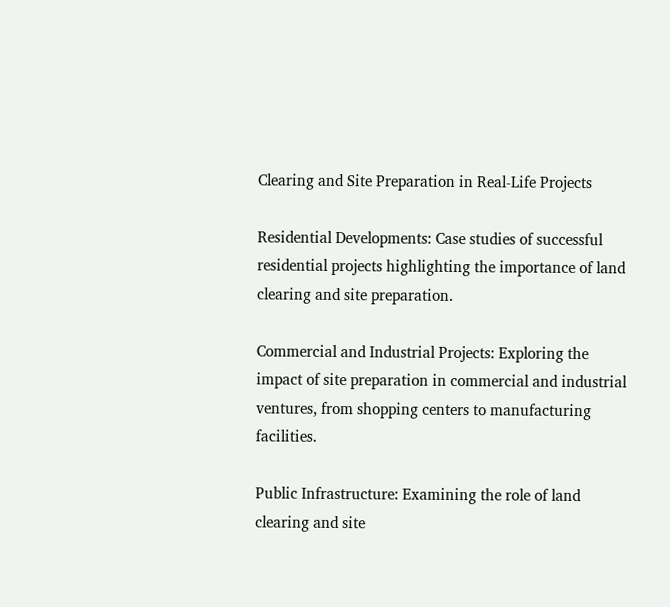Clearing and Site Preparation in Real-Life Projects

Residential Developments: Case studies of successful residential projects highlighting the importance of land clearing and site preparation.

Commercial and Industrial Projects: Exploring the impact of site preparation in commercial and industrial ventures, from shopping centers to manufacturing facilities.

Public Infrastructure: Examining the role of land clearing and site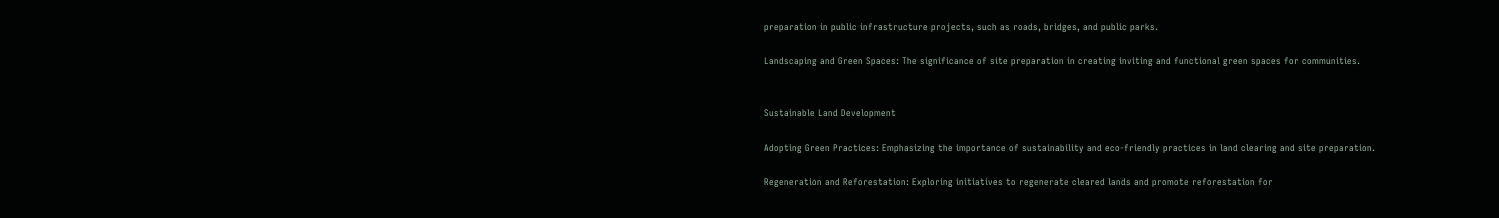preparation in public infrastructure projects, such as roads, bridges, and public parks.

Landscaping and Green Spaces: The significance of site preparation in creating inviting and functional green spaces for communities.


Sustainable Land Development

Adopting Green Practices: Emphasizing the importance of sustainability and eco-friendly practices in land clearing and site preparation.

Regeneration and Reforestation: Exploring initiatives to regenerate cleared lands and promote reforestation for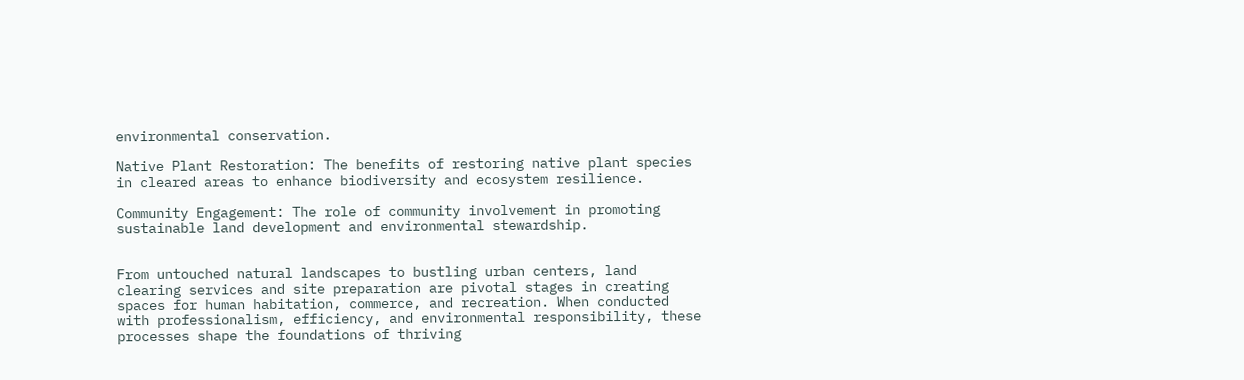environmental conservation.

Native Plant Restoration: The benefits of restoring native plant species in cleared areas to enhance biodiversity and ecosystem resilience.

Community Engagement: The role of community involvement in promoting sustainable land development and environmental stewardship.


From untouched natural landscapes to bustling urban centers, land clearing services and site preparation are pivotal stages in creating spaces for human habitation, commerce, and recreation. When conducted with professionalism, efficiency, and environmental responsibility, these processes shape the foundations of thriving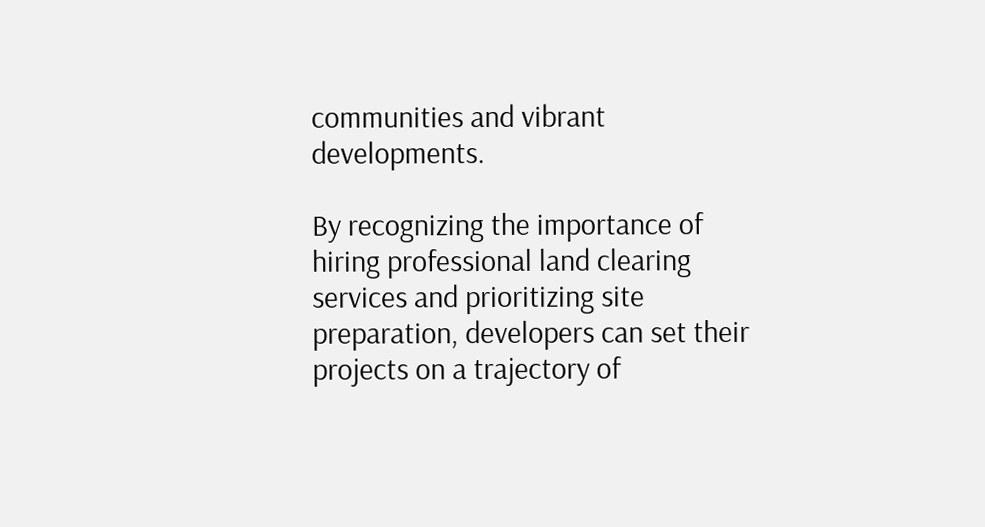communities and vibrant developments.

By recognizing the importance of hiring professional land clearing services and prioritizing site preparation, developers can set their projects on a trajectory of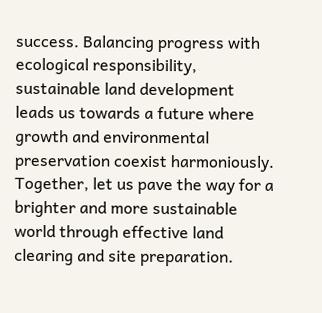success. Balancing progress with ecological responsibility, sustainable land development leads us towards a future where growth and environmental preservation coexist harmoniously. Together, let us pave the way for a brighter and more sustainable world through effective land clearing and site preparation.